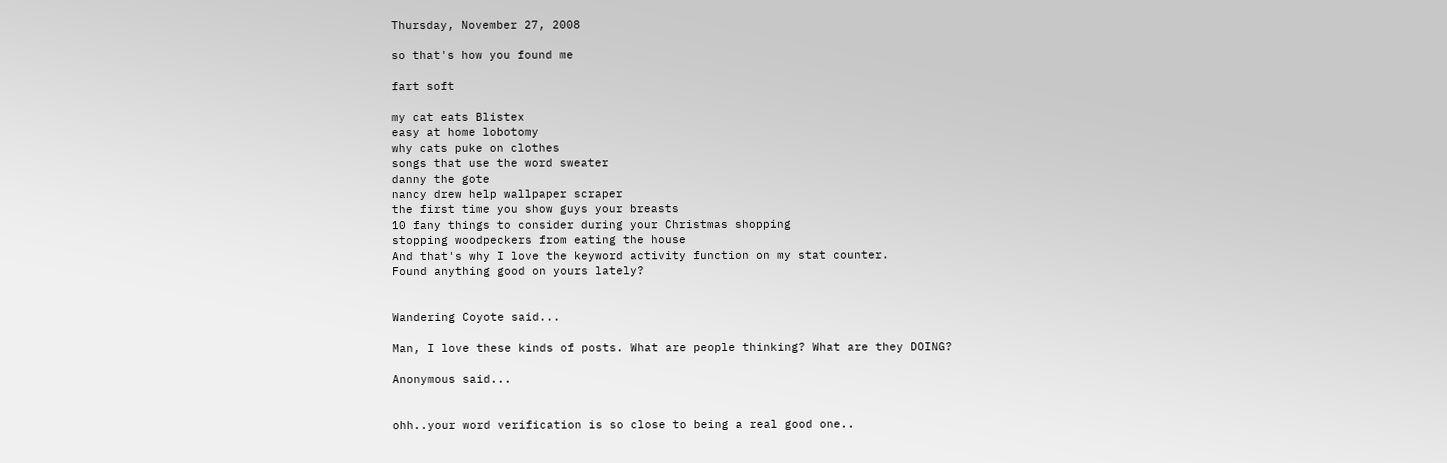Thursday, November 27, 2008

so that's how you found me

fart soft

my cat eats Blistex
easy at home lobotomy
why cats puke on clothes
songs that use the word sweater
danny the gote
nancy drew help wallpaper scraper
the first time you show guys your breasts
10 fany things to consider during your Christmas shopping
stopping woodpeckers from eating the house
And that's why I love the keyword activity function on my stat counter.
Found anything good on yours lately?


Wandering Coyote said...

Man, I love these kinds of posts. What are people thinking? What are they DOING?

Anonymous said...


ohh..your word verification is so close to being a real good one..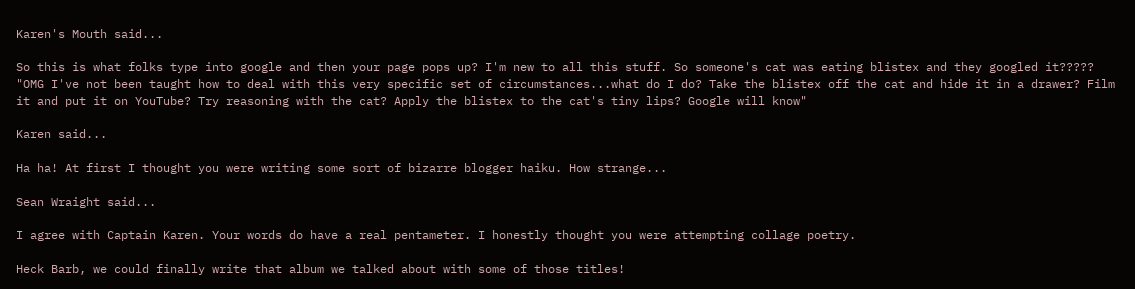Karen's Mouth said...

So this is what folks type into google and then your page pops up? I'm new to all this stuff. So someone's cat was eating blistex and they googled it????? "OMG I've not been taught how to deal with this very specific set of circumstances...what do I do? Take the blistex off the cat and hide it in a drawer? Film it and put it on YouTube? Try reasoning with the cat? Apply the blistex to the cat's tiny lips? Google will know"

Karen said...

Ha ha! At first I thought you were writing some sort of bizarre blogger haiku. How strange...

Sean Wraight said...

I agree with Captain Karen. Your words do have a real pentameter. I honestly thought you were attempting collage poetry.

Heck Barb, we could finally write that album we talked about with some of those titles!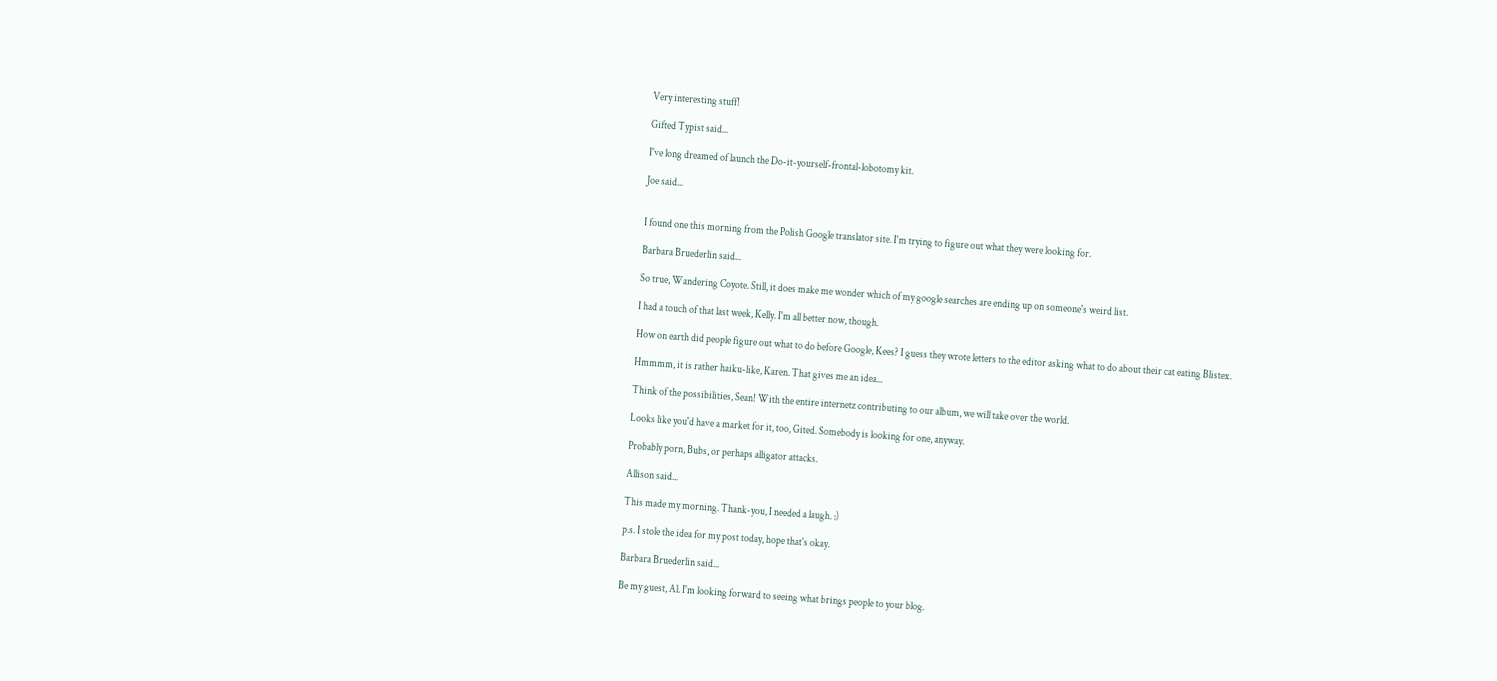Very interesting stuff!

Gifted Typist said...

I've long dreamed of launch the Do-it-yourself-frontal-lobotomy kit.

Joe said...


I found one this morning from the Polish Google translator site. I'm trying to figure out what they were looking for.

Barbara Bruederlin said...

So true, Wandering Coyote. Still, it does make me wonder which of my google searches are ending up on someone's weird list.

I had a touch of that last week, Kelly. I'm all better now, though.

How on earth did people figure out what to do before Google, Kees? I guess they wrote letters to the editor asking what to do about their cat eating Blistex.

Hmmmm, it is rather haiku-like, Karen. That gives me an idea...

Think of the possibilities, Sean! With the entire internetz contributing to our album, we will take over the world.

Looks like you'd have a market for it, too, Gited. Somebody is looking for one, anyway.

Probably porn, Bubs, or perhaps alligator attacks.

Allison said...

This made my morning. Thank-you, I needed a laugh. :)

p.s. I stole the idea for my post today, hope that's okay.

Barbara Bruederlin said...

Be my guest, Al. I'm looking forward to seeing what brings people to your blog.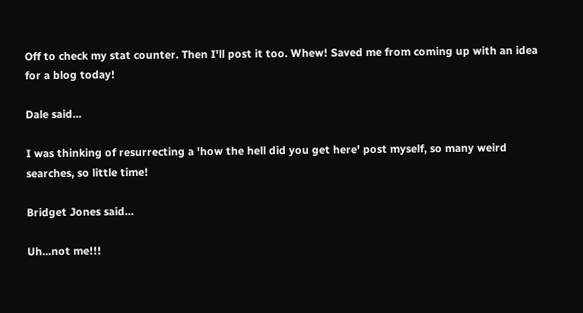Off to check my stat counter. Then I'll post it too. Whew! Saved me from coming up with an idea for a blog today!

Dale said...

I was thinking of resurrecting a 'how the hell did you get here' post myself, so many weird searches, so little time!

Bridget Jones said...

Uh...not me!!!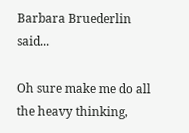Barbara Bruederlin said...

Oh sure make me do all the heavy thinking,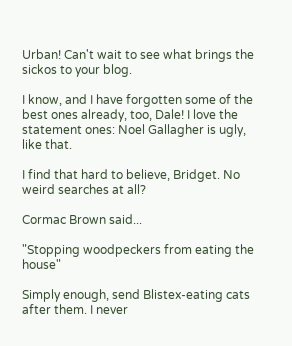Urban! Can't wait to see what brings the sickos to your blog.

I know, and I have forgotten some of the best ones already, too, Dale! I love the statement ones: Noel Gallagher is ugly, like that.

I find that hard to believe, Bridget. No weird searches at all?

Cormac Brown said...

"Stopping woodpeckers from eating the house"

Simply enough, send Blistex-eating cats after them. I never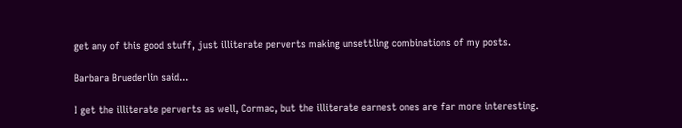get any of this good stuff, just illiterate perverts making unsettling combinations of my posts.

Barbara Bruederlin said...

I get the illiterate perverts as well, Cormac, but the illiterate earnest ones are far more interesting.